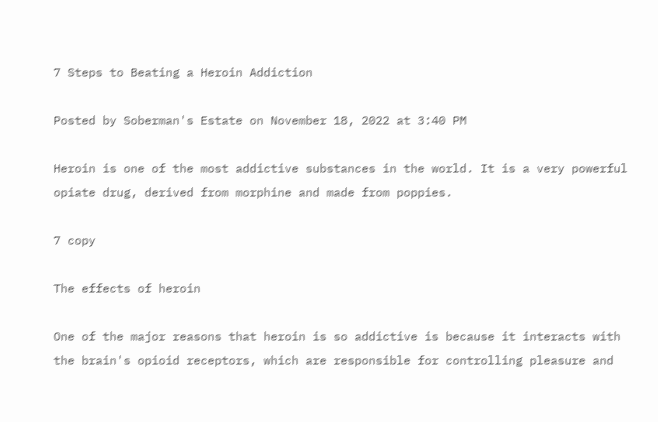7 Steps to Beating a Heroin Addiction

Posted by Soberman's Estate on November 18, 2022 at 3:40 PM

Heroin is one of the most addictive substances in the world. It is a very powerful opiate drug, derived from morphine and made from poppies.

7 copy

The effects of heroin

One of the major reasons that heroin is so addictive is because it interacts with the brain's opioid receptors, which are responsible for controlling pleasure and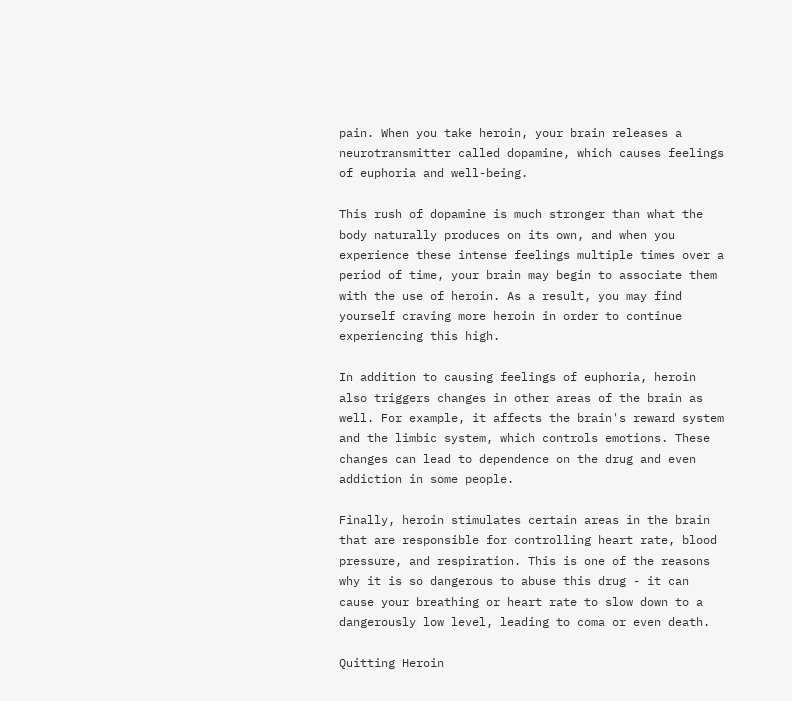pain. When you take heroin, your brain releases a neurotransmitter called dopamine, which causes feelings of euphoria and well-being.

This rush of dopamine is much stronger than what the body naturally produces on its own, and when you experience these intense feelings multiple times over a period of time, your brain may begin to associate them with the use of heroin. As a result, you may find yourself craving more heroin in order to continue experiencing this high.

In addition to causing feelings of euphoria, heroin also triggers changes in other areas of the brain as well. For example, it affects the brain's reward system and the limbic system, which controls emotions. These changes can lead to dependence on the drug and even addiction in some people.

Finally, heroin stimulates certain areas in the brain that are responsible for controlling heart rate, blood pressure, and respiration. This is one of the reasons why it is so dangerous to abuse this drug - it can cause your breathing or heart rate to slow down to a dangerously low level, leading to coma or even death.

Quitting Heroin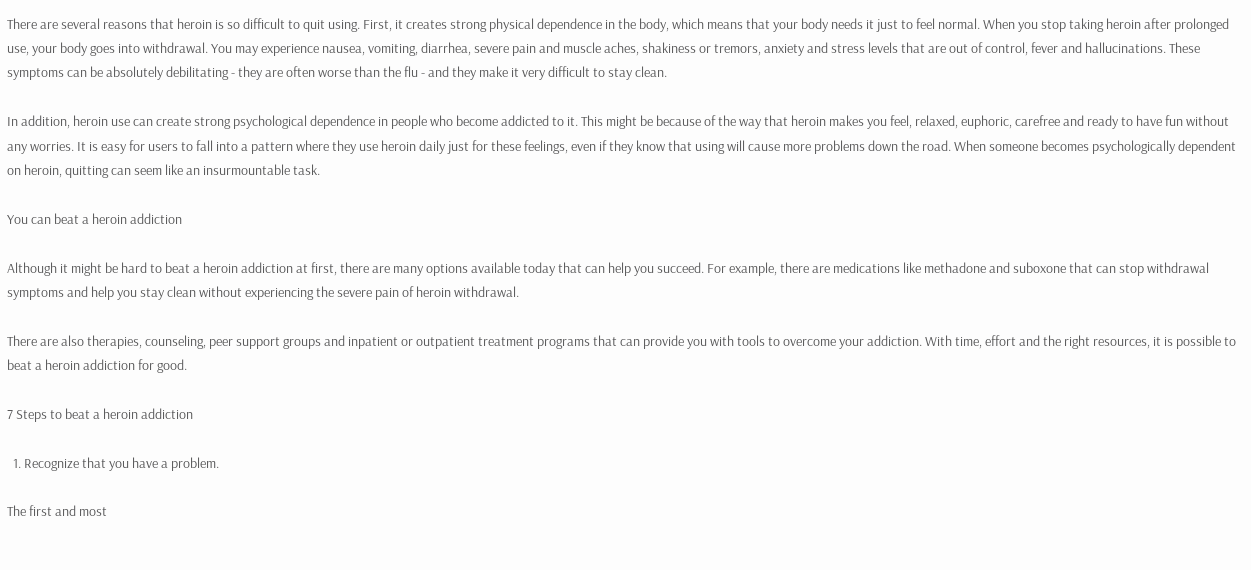There are several reasons that heroin is so difficult to quit using. First, it creates strong physical dependence in the body, which means that your body needs it just to feel normal. When you stop taking heroin after prolonged use, your body goes into withdrawal. You may experience nausea, vomiting, diarrhea, severe pain and muscle aches, shakiness or tremors, anxiety and stress levels that are out of control, fever and hallucinations. These symptoms can be absolutely debilitating - they are often worse than the flu - and they make it very difficult to stay clean.

In addition, heroin use can create strong psychological dependence in people who become addicted to it. This might be because of the way that heroin makes you feel, relaxed, euphoric, carefree and ready to have fun without any worries. It is easy for users to fall into a pattern where they use heroin daily just for these feelings, even if they know that using will cause more problems down the road. When someone becomes psychologically dependent on heroin, quitting can seem like an insurmountable task.

You can beat a heroin addiction

Although it might be hard to beat a heroin addiction at first, there are many options available today that can help you succeed. For example, there are medications like methadone and suboxone that can stop withdrawal symptoms and help you stay clean without experiencing the severe pain of heroin withdrawal.

There are also therapies, counseling, peer support groups and inpatient or outpatient treatment programs that can provide you with tools to overcome your addiction. With time, effort and the right resources, it is possible to beat a heroin addiction for good.

7 Steps to beat a heroin addiction

  1. Recognize that you have a problem.

The first and most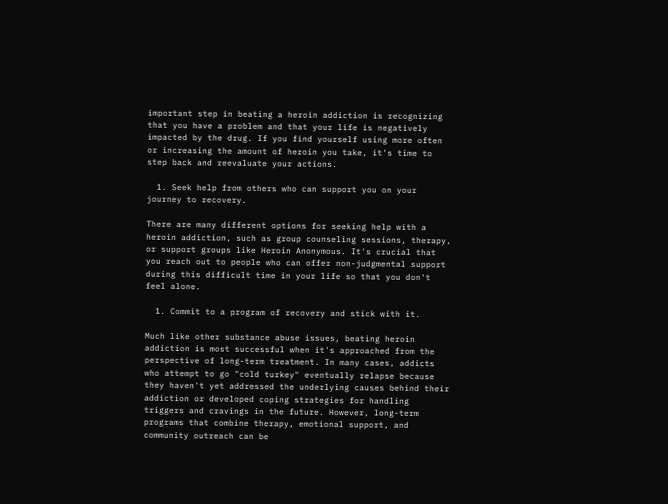important step in beating a heroin addiction is recognizing that you have a problem and that your life is negatively impacted by the drug. If you find yourself using more often or increasing the amount of heroin you take, it's time to step back and reevaluate your actions.

  1. Seek help from others who can support you on your journey to recovery.

There are many different options for seeking help with a heroin addiction, such as group counseling sessions, therapy, or support groups like Heroin Anonymous. It's crucial that you reach out to people who can offer non-judgmental support during this difficult time in your life so that you don't feel alone.

  1. Commit to a program of recovery and stick with it.

Much like other substance abuse issues, beating heroin addiction is most successful when it's approached from the perspective of long-term treatment. In many cases, addicts who attempt to go "cold turkey" eventually relapse because they haven't yet addressed the underlying causes behind their addiction or developed coping strategies for handling triggers and cravings in the future. However, long-term programs that combine therapy, emotional support, and community outreach can be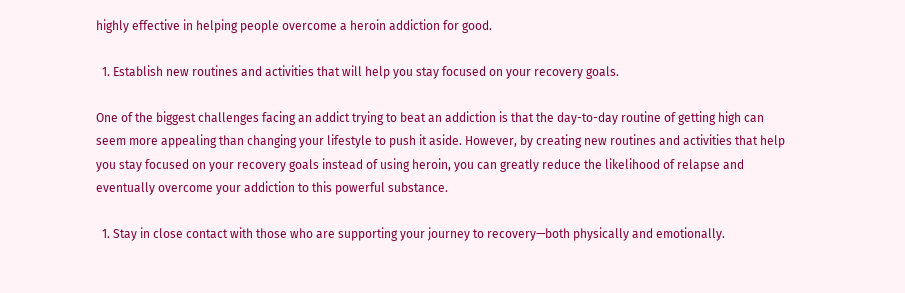highly effective in helping people overcome a heroin addiction for good.

  1. Establish new routines and activities that will help you stay focused on your recovery goals.

One of the biggest challenges facing an addict trying to beat an addiction is that the day-to-day routine of getting high can seem more appealing than changing your lifestyle to push it aside. However, by creating new routines and activities that help you stay focused on your recovery goals instead of using heroin, you can greatly reduce the likelihood of relapse and eventually overcome your addiction to this powerful substance.

  1. Stay in close contact with those who are supporting your journey to recovery—both physically and emotionally.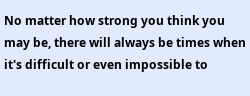No matter how strong you think you may be, there will always be times when it's difficult or even impossible to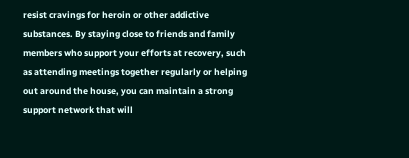resist cravings for heroin or other addictive substances. By staying close to friends and family members who support your efforts at recovery, such as attending meetings together regularly or helping out around the house, you can maintain a strong support network that will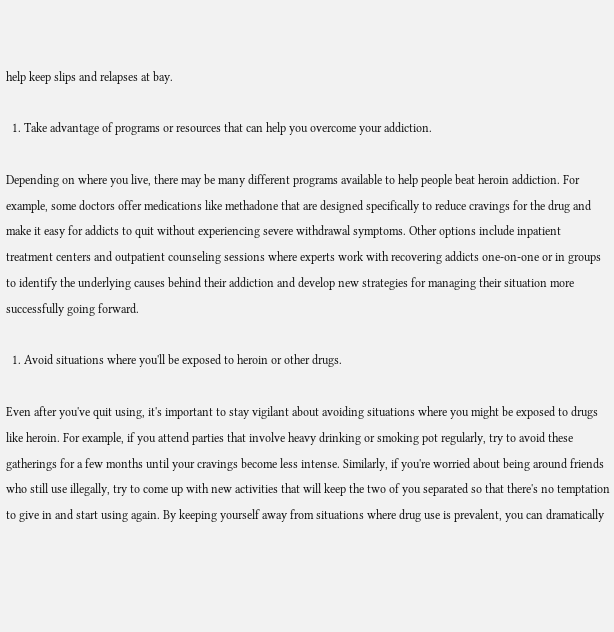help keep slips and relapses at bay.

  1. Take advantage of programs or resources that can help you overcome your addiction.

Depending on where you live, there may be many different programs available to help people beat heroin addiction. For example, some doctors offer medications like methadone that are designed specifically to reduce cravings for the drug and make it easy for addicts to quit without experiencing severe withdrawal symptoms. Other options include inpatient treatment centers and outpatient counseling sessions where experts work with recovering addicts one-on-one or in groups to identify the underlying causes behind their addiction and develop new strategies for managing their situation more successfully going forward.

  1. Avoid situations where you'll be exposed to heroin or other drugs.

Even after you've quit using, it's important to stay vigilant about avoiding situations where you might be exposed to drugs like heroin. For example, if you attend parties that involve heavy drinking or smoking pot regularly, try to avoid these gatherings for a few months until your cravings become less intense. Similarly, if you're worried about being around friends who still use illegally, try to come up with new activities that will keep the two of you separated so that there's no temptation to give in and start using again. By keeping yourself away from situations where drug use is prevalent, you can dramatically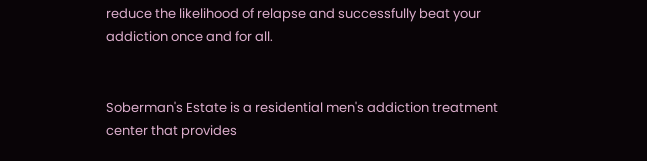reduce the likelihood of relapse and successfully beat your addiction once and for all.


Soberman's Estate is a residential men's addiction treatment center that provides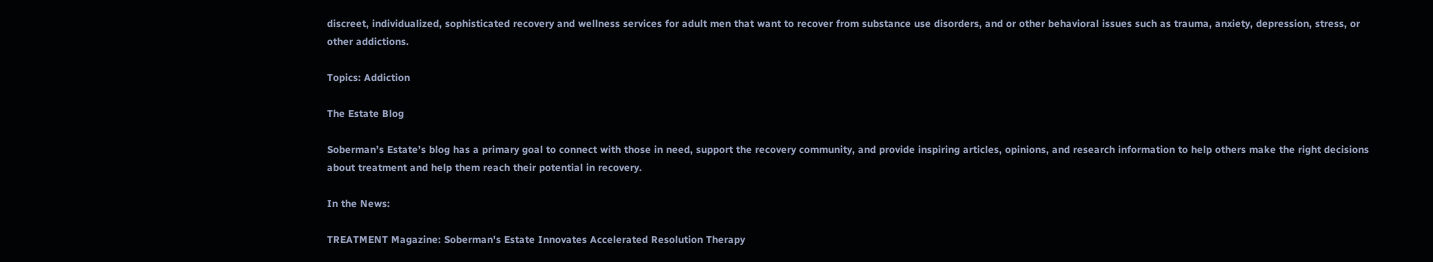discreet, individualized, sophisticated recovery and wellness services for adult men that want to recover from substance use disorders, and or other behavioral issues such as trauma, anxiety, depression, stress, or other addictions.

Topics: Addiction

The Estate Blog

Soberman’s Estate’s blog has a primary goal to connect with those in need, support the recovery community, and provide inspiring articles, opinions, and research information to help others make the right decisions about treatment and help them reach their potential in recovery.

In the News:

TREATMENT Magazine: Soberman's Estate Innovates Accelerated Resolution Therapy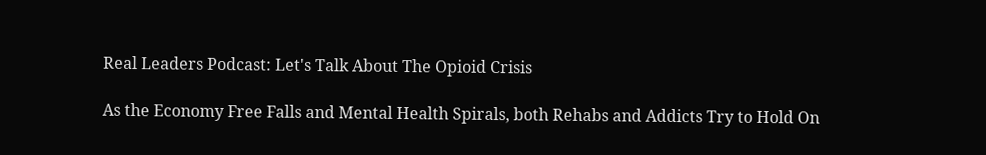Real Leaders Podcast: Let's Talk About The Opioid Crisis

As the Economy Free Falls and Mental Health Spirals, both Rehabs and Addicts Try to Hold On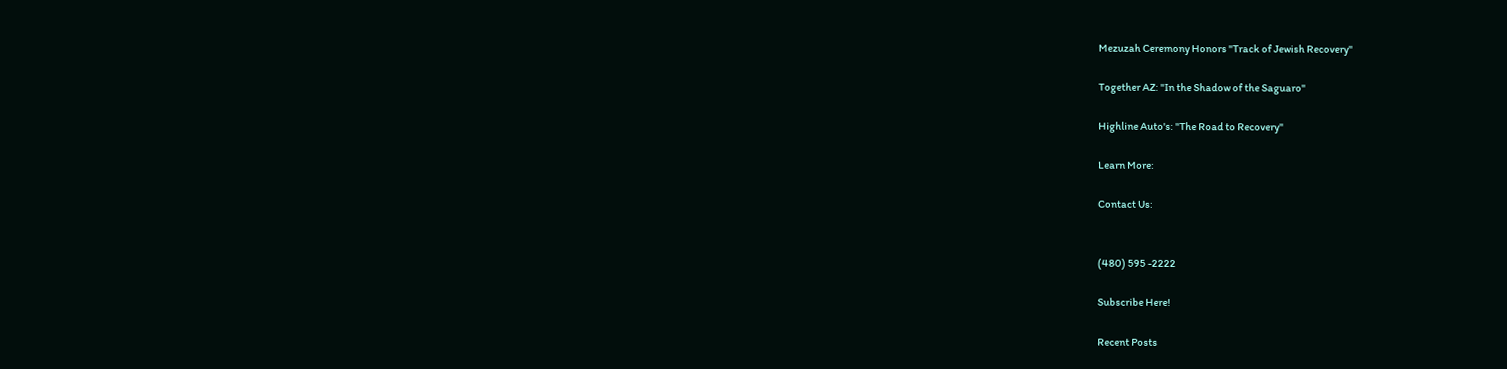Mezuzah Ceremony Honors "Track of Jewish Recovery"

Together AZ: "In the Shadow of the Saguaro"

Highline Auto's: "The Road to Recovery"

Learn More:

Contact Us:


(480) 595 -2222

Subscribe Here!

Recent Posts